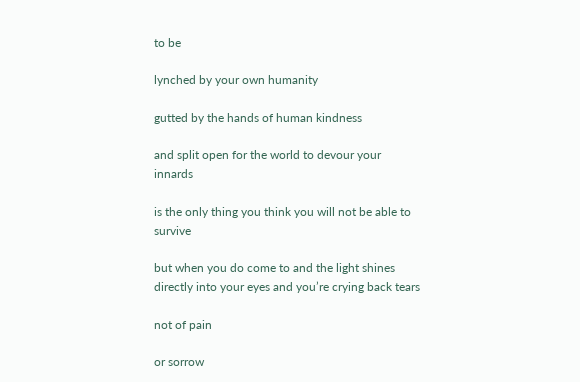to be

lynched by your own humanity

gutted by the hands of human kindness

and split open for the world to devour your innards

is the only thing you think you will not be able to survive

but when you do come to and the light shines directly into your eyes and you’re crying back tears

not of pain

or sorrow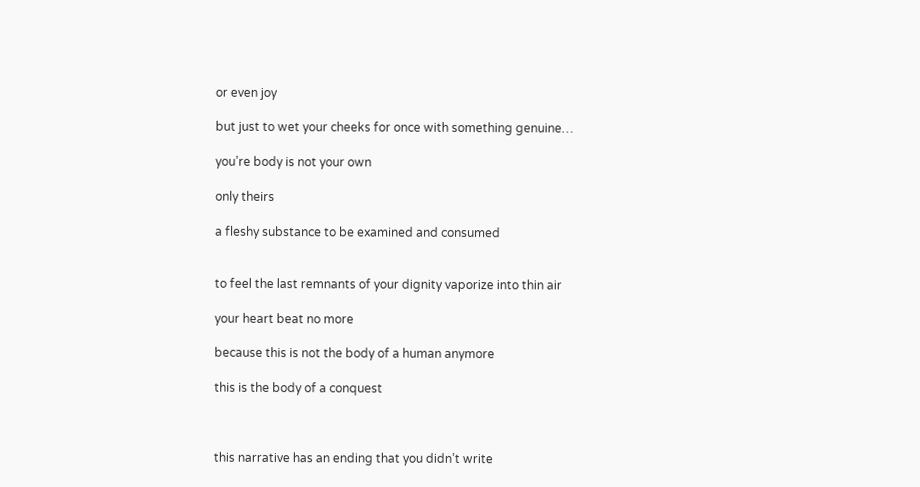or even joy

but just to wet your cheeks for once with something genuine…

you’re body is not your own

only theirs

a fleshy substance to be examined and consumed


to feel the last remnants of your dignity vaporize into thin air

your heart beat no more

because this is not the body of a human anymore

this is the body of a conquest



this narrative has an ending that you didn’t write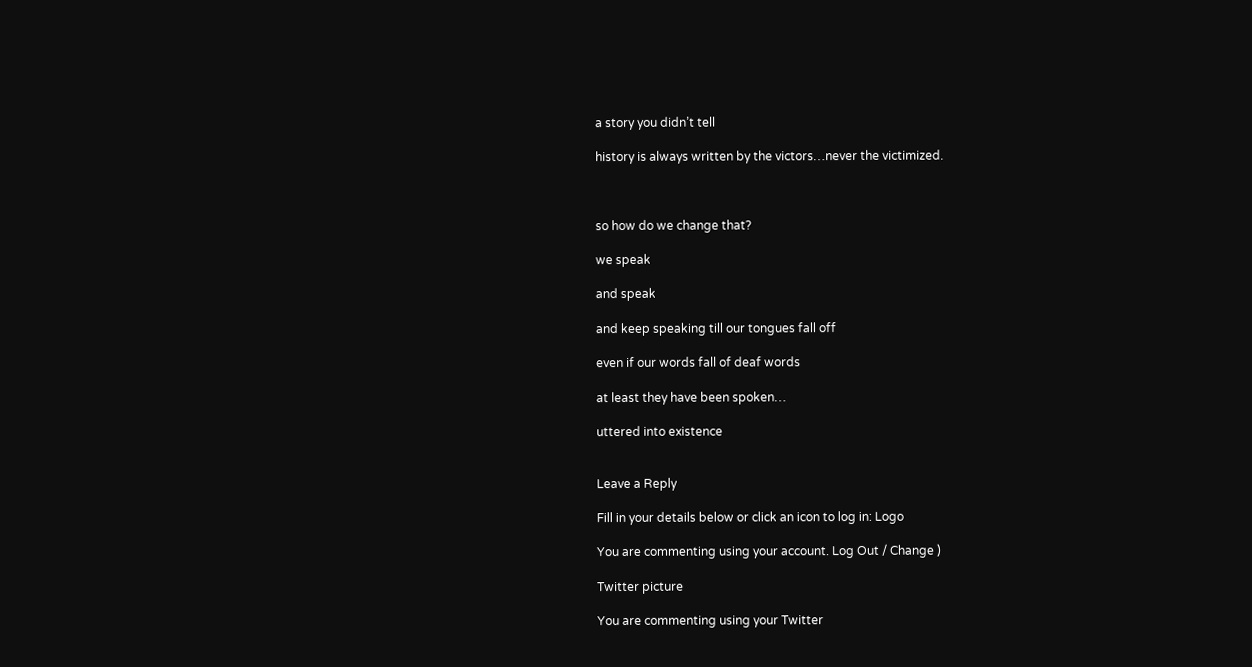a story you didn’t tell

history is always written by the victors…never the victimized.



so how do we change that?

we speak

and speak

and keep speaking till our tongues fall off

even if our words fall of deaf words

at least they have been spoken…

uttered into existence


Leave a Reply

Fill in your details below or click an icon to log in: Logo

You are commenting using your account. Log Out / Change )

Twitter picture

You are commenting using your Twitter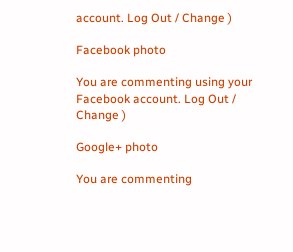account. Log Out / Change )

Facebook photo

You are commenting using your Facebook account. Log Out / Change )

Google+ photo

You are commenting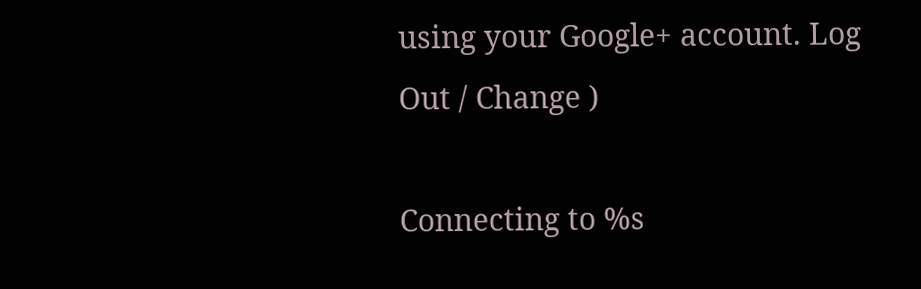using your Google+ account. Log Out / Change )

Connecting to %s